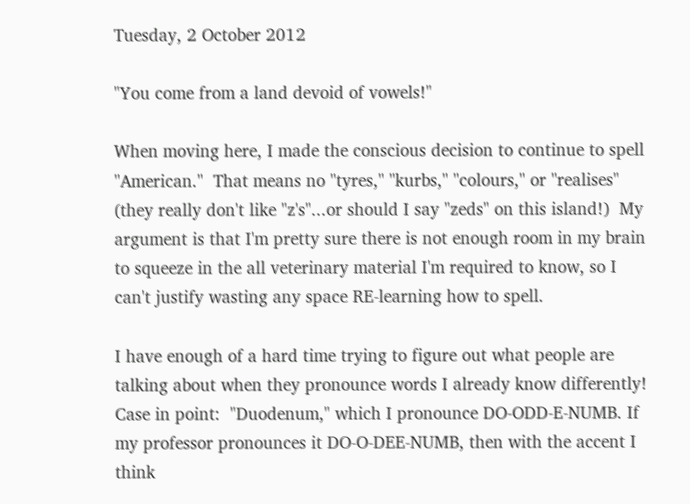Tuesday, 2 October 2012

"You come from a land devoid of vowels!"

When moving here, I made the conscious decision to continue to spell ''American.''  That means no ''tyres,'' ''kurbs,'' ''colours,'' or ''realises" (they really don't like "z's"...or should I say "zeds" on this island!)  My argument is that I'm pretty sure there is not enough room in my brain to squeeze in the all veterinary material I'm required to know, so I can't justify wasting any space RE-learning how to spell.

I have enough of a hard time trying to figure out what people are talking about when they pronounce words I already know differently! Case in point:  "Duodenum," which I pronounce DO-ODD-E-NUMB. If my professor pronounces it DO-O-DEE-NUMB, then with the accent I think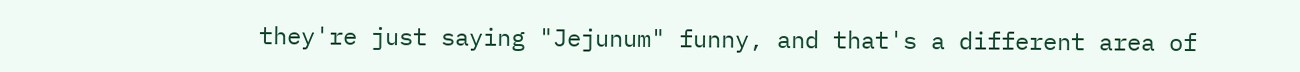they're just saying "Jejunum" funny, and that's a different area of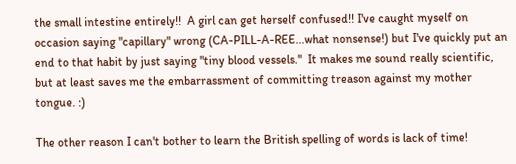the small intestine entirely!!  A girl can get herself confused!! I've caught myself on occasion saying "capillary" wrong (CA-PILL-A-REE...what nonsense!) but I've quickly put an end to that habit by just saying "tiny blood vessels."  It makes me sound really scientific, but at least saves me the embarrassment of committing treason against my mother tongue. :)

The other reason I can't bother to learn the British spelling of words is lack of time!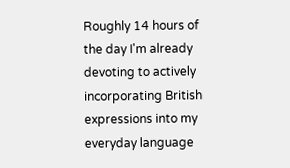Roughly 14 hours of the day I'm already devoting to actively incorporating British expressions into my everyday language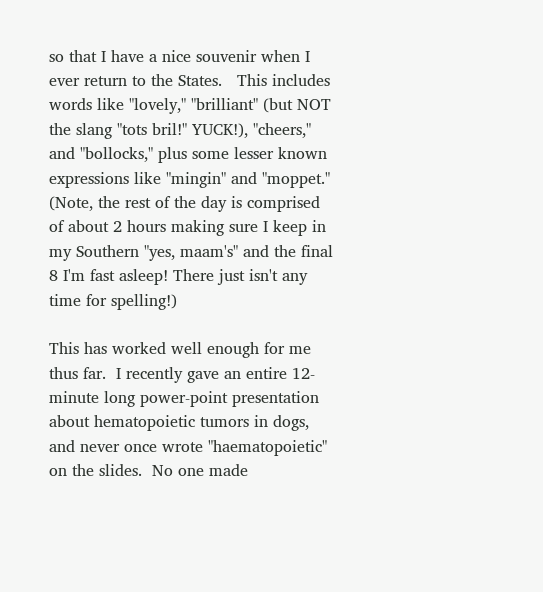so that I have a nice souvenir when I ever return to the States.   This includes words like "lovely," "brilliant" (but NOT the slang "tots bril!" YUCK!), "cheers," and "bollocks," plus some lesser known expressions like "mingin" and "moppet." (Note, the rest of the day is comprised of about 2 hours making sure I keep in my Southern "yes, maam's" and the final 8 I'm fast asleep! There just isn't any time for spelling!)

This has worked well enough for me thus far.  I recently gave an entire 12-minute long power-point presentation about hematopoietic tumors in dogs, and never once wrote "haematopoietic" on the slides.  No one made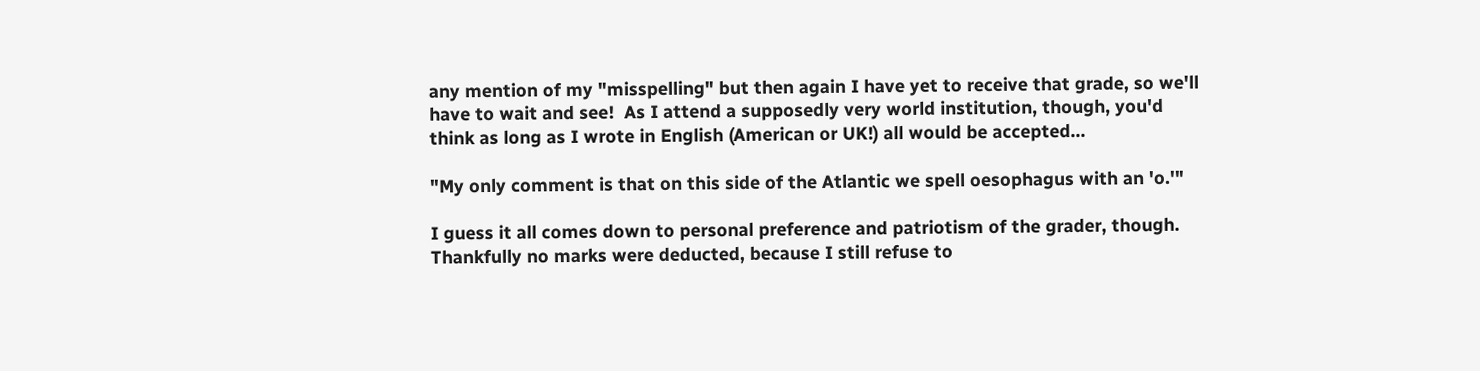any mention of my "misspelling" but then again I have yet to receive that grade, so we'll have to wait and see!  As I attend a supposedly very world institution, though, you'd think as long as I wrote in English (American or UK!) all would be accepted...

"My only comment is that on this side of the Atlantic we spell oesophagus with an 'o.'"

I guess it all comes down to personal preference and patriotism of the grader, though.  Thankfully no marks were deducted, because I still refuse to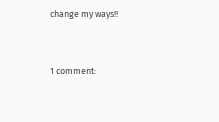change my ways!!


1 comment: